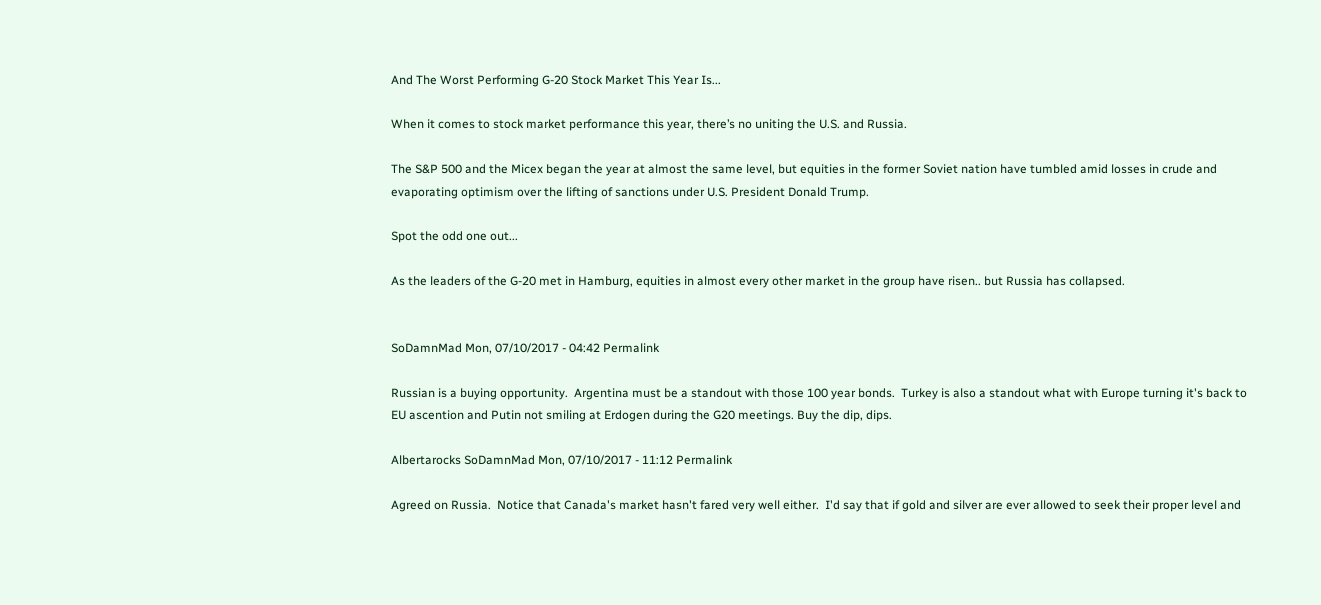And The Worst Performing G-20 Stock Market This Year Is...

When it comes to stock market performance this year, there’s no uniting the U.S. and Russia.

The S&P 500 and the Micex began the year at almost the same level, but equities in the former Soviet nation have tumbled amid losses in crude and evaporating optimism over the lifting of sanctions under U.S. President Donald Trump.

Spot the odd one out...

As the leaders of the G-20 met in Hamburg, equities in almost every other market in the group have risen.. but Russia has collapsed.


SoDamnMad Mon, 07/10/2017 - 04:42 Permalink

Russian is a buying opportunity.  Argentina must be a standout with those 100 year bonds.  Turkey is also a standout what with Europe turning it's back to EU ascention and Putin not smiling at Erdogen during the G20 meetings. Buy the dip, dips.

Albertarocks SoDamnMad Mon, 07/10/2017 - 11:12 Permalink

Agreed on Russia.  Notice that Canada's market hasn't fared very well either.  I'd say that if gold and silver are ever allowed to seek their proper level and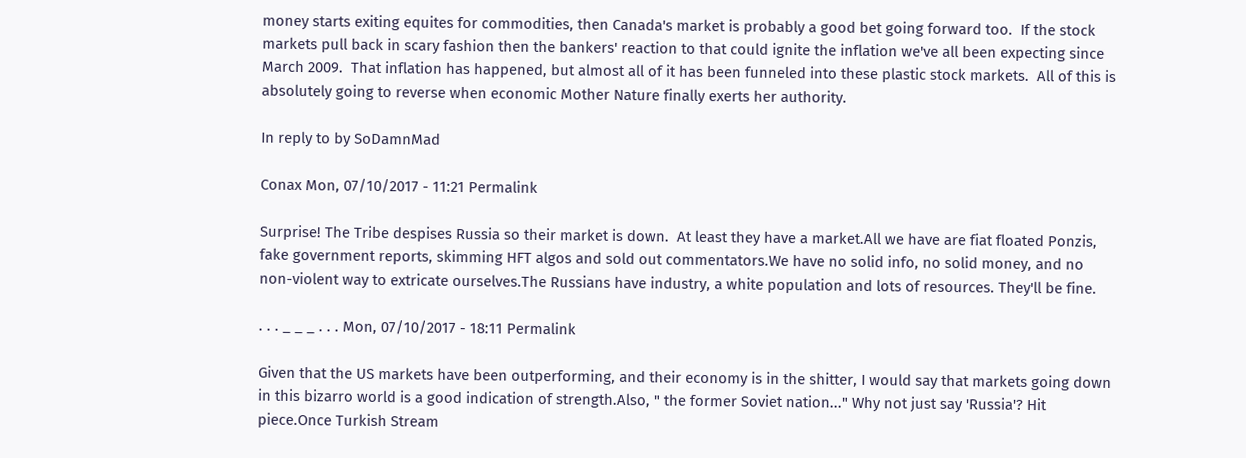money starts exiting equites for commodities, then Canada's market is probably a good bet going forward too.  If the stock markets pull back in scary fashion then the bankers' reaction to that could ignite the inflation we've all been expecting since March 2009.  That inflation has happened, but almost all of it has been funneled into these plastic stock markets.  All of this is absolutely going to reverse when economic Mother Nature finally exerts her authority.

In reply to by SoDamnMad

Conax Mon, 07/10/2017 - 11:21 Permalink

Surprise! The Tribe despises Russia so their market is down.  At least they have a market.All we have are fiat floated Ponzis, fake government reports, skimming HFT algos and sold out commentators.We have no solid info, no solid money, and no non-violent way to extricate ourselves.The Russians have industry, a white population and lots of resources. They'll be fine.

. . . _ _ _ . . . Mon, 07/10/2017 - 18:11 Permalink

Given that the US markets have been outperforming, and their economy is in the shitter, I would say that markets going down in this bizarro world is a good indication of strength.Also, " the former Soviet nation..." Why not just say 'Russia'? Hit piece.Once Turkish Stream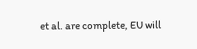et al. are complete, EU will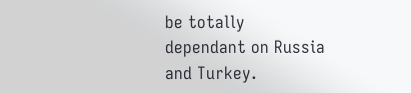be totally dependant on Russia and Turkey.